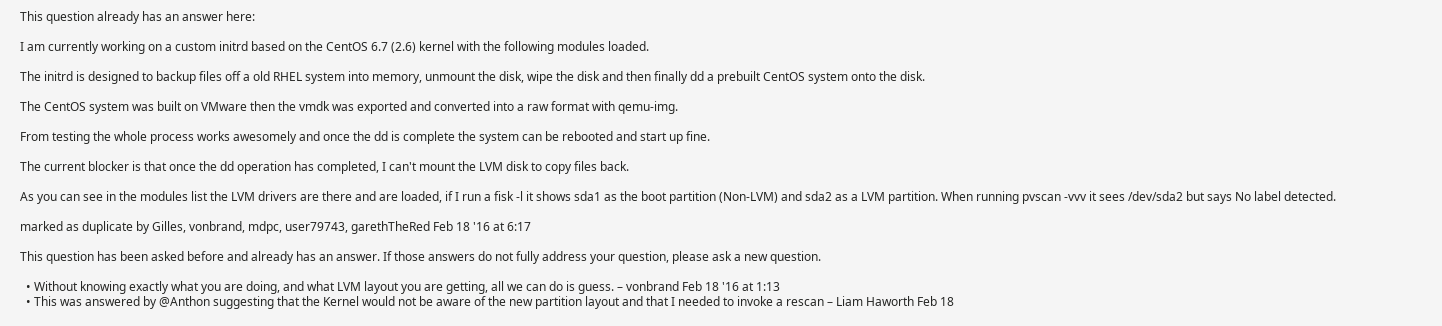This question already has an answer here:

I am currently working on a custom initrd based on the CentOS 6.7 (2.6) kernel with the following modules loaded.

The initrd is designed to backup files off a old RHEL system into memory, unmount the disk, wipe the disk and then finally dd a prebuilt CentOS system onto the disk.

The CentOS system was built on VMware then the vmdk was exported and converted into a raw format with qemu-img.

From testing the whole process works awesomely and once the dd is complete the system can be rebooted and start up fine.

The current blocker is that once the dd operation has completed, I can't mount the LVM disk to copy files back.

As you can see in the modules list the LVM drivers are there and are loaded, if I run a fisk -l it shows sda1 as the boot partition (Non-LVM) and sda2 as a LVM partition. When running pvscan -vvv it sees /dev/sda2 but says No label detected.

marked as duplicate by Gilles, vonbrand, mdpc, user79743, garethTheRed Feb 18 '16 at 6:17

This question has been asked before and already has an answer. If those answers do not fully address your question, please ask a new question.

  • Without knowing exactly what you are doing, and what LVM layout you are getting, all we can do is guess. – vonbrand Feb 18 '16 at 1:13
  • This was answered by @Anthon suggesting that the Kernel would not be aware of the new partition layout and that I needed to invoke a rescan – Liam Haworth Feb 18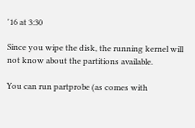'16 at 3:30

Since you wipe the disk, the running kernel will not know about the partitions available.

You can run partprobe (as comes with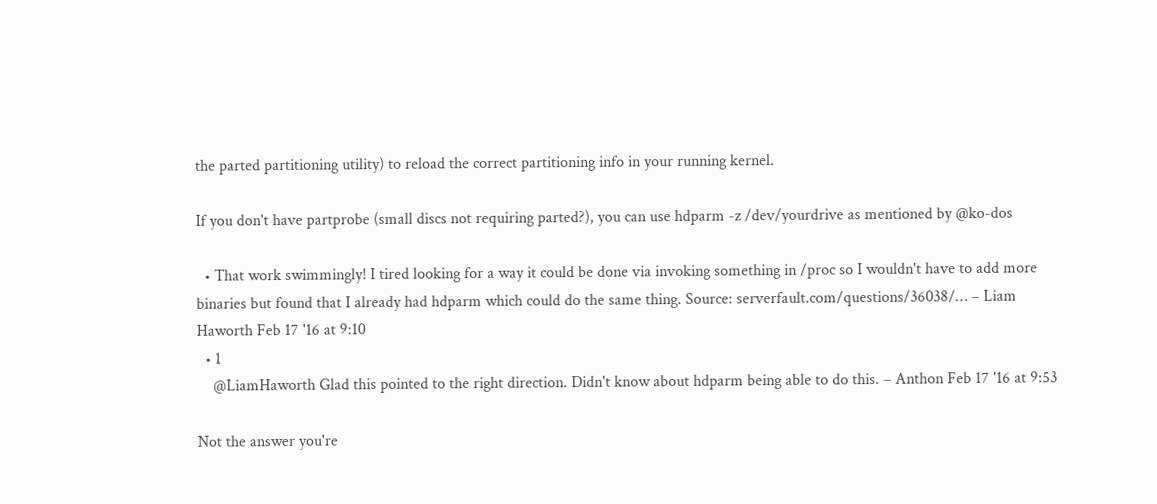the parted partitioning utility) to reload the correct partitioning info in your running kernel.

If you don't have partprobe (small discs not requiring parted?), you can use hdparm -z /dev/yourdrive as mentioned by @ko-dos

  • That work swimmingly! I tired looking for a way it could be done via invoking something in /proc so I wouldn't have to add more binaries but found that I already had hdparm which could do the same thing. Source: serverfault.com/questions/36038/… – Liam Haworth Feb 17 '16 at 9:10
  • 1
    @LiamHaworth Glad this pointed to the right direction. Didn't know about hdparm being able to do this. – Anthon Feb 17 '16 at 9:53

Not the answer you're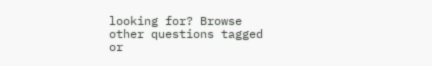looking for? Browse other questions tagged or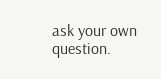ask your own question.